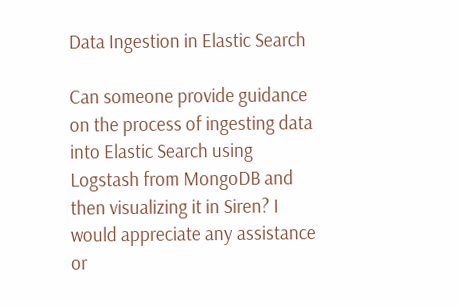Data Ingestion in Elastic Search

Can someone provide guidance on the process of ingesting data into Elastic Search using Logstash from MongoDB and then visualizing it in Siren? I would appreciate any assistance or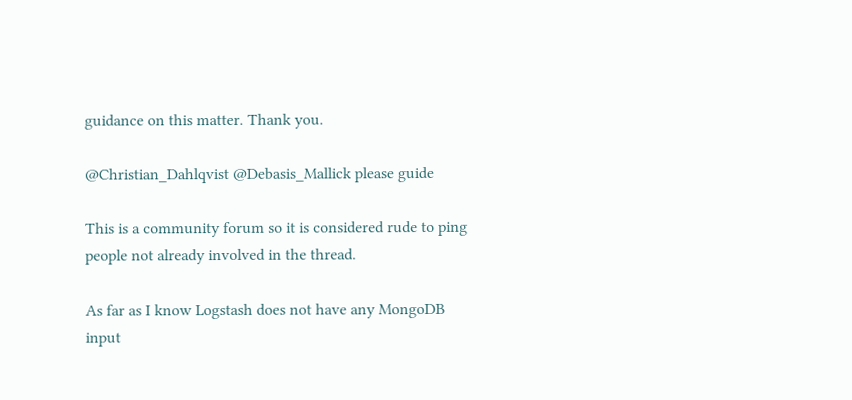guidance on this matter. Thank you.

@Christian_Dahlqvist @Debasis_Mallick please guide

This is a community forum so it is considered rude to ping people not already involved in the thread.

As far as I know Logstash does not have any MongoDB input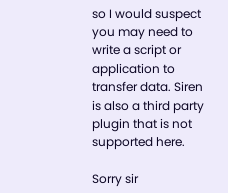so I would suspect you may need to write a script or application to transfer data. Siren is also a third party plugin that is not supported here.

Sorry sir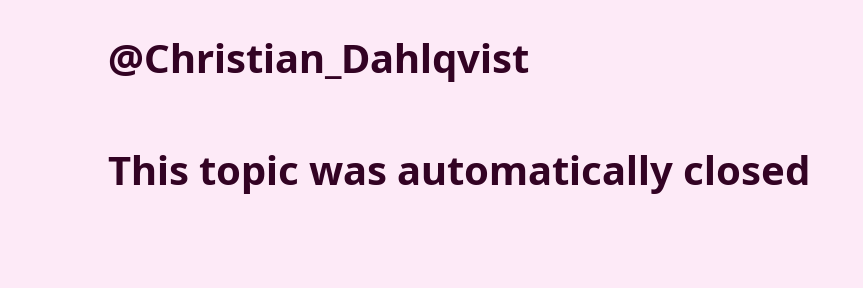@Christian_Dahlqvist

This topic was automatically closed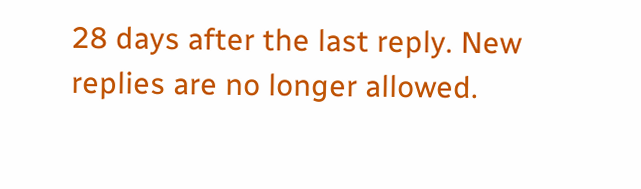28 days after the last reply. New replies are no longer allowed.